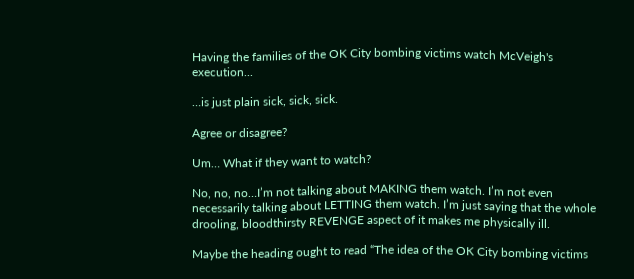Having the families of the OK City bombing victims watch McVeigh's execution...

…is just plain sick, sick, sick.

Agree or disagree?

Um… What if they want to watch?

No, no, no…I’m not talking about MAKING them watch. I’m not even necessarily talking about LETTING them watch. I’m just saying that the whole drooling, bloodthirsty REVENGE aspect of it makes me physically ill.

Maybe the heading ought to read “The idea of the OK City bombing victims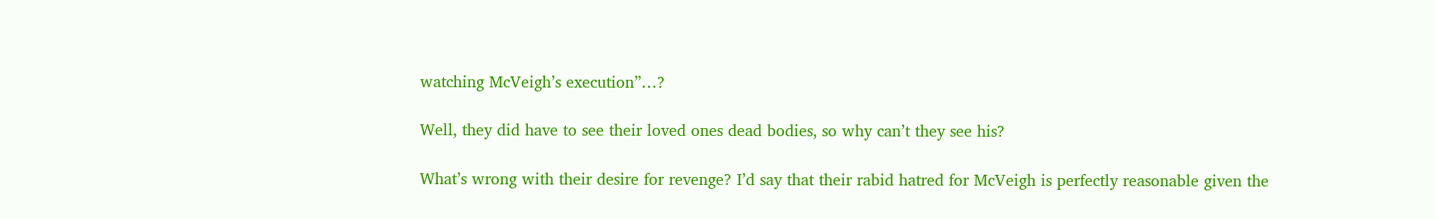watching McVeigh’s execution”…?

Well, they did have to see their loved ones dead bodies, so why can’t they see his?

What’s wrong with their desire for revenge? I’d say that their rabid hatred for McVeigh is perfectly reasonable given the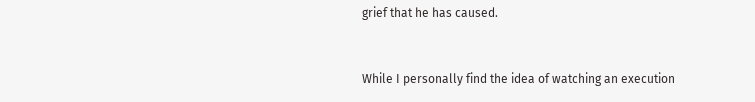grief that he has caused.


While I personally find the idea of watching an execution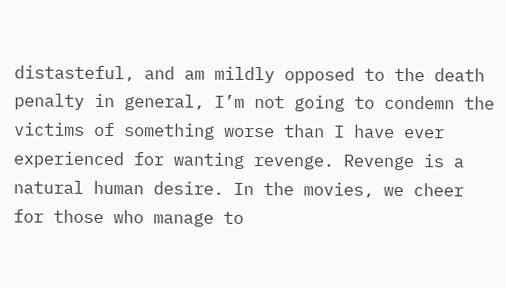distasteful, and am mildly opposed to the death penalty in general, I’m not going to condemn the victims of something worse than I have ever experienced for wanting revenge. Revenge is a natural human desire. In the movies, we cheer for those who manage to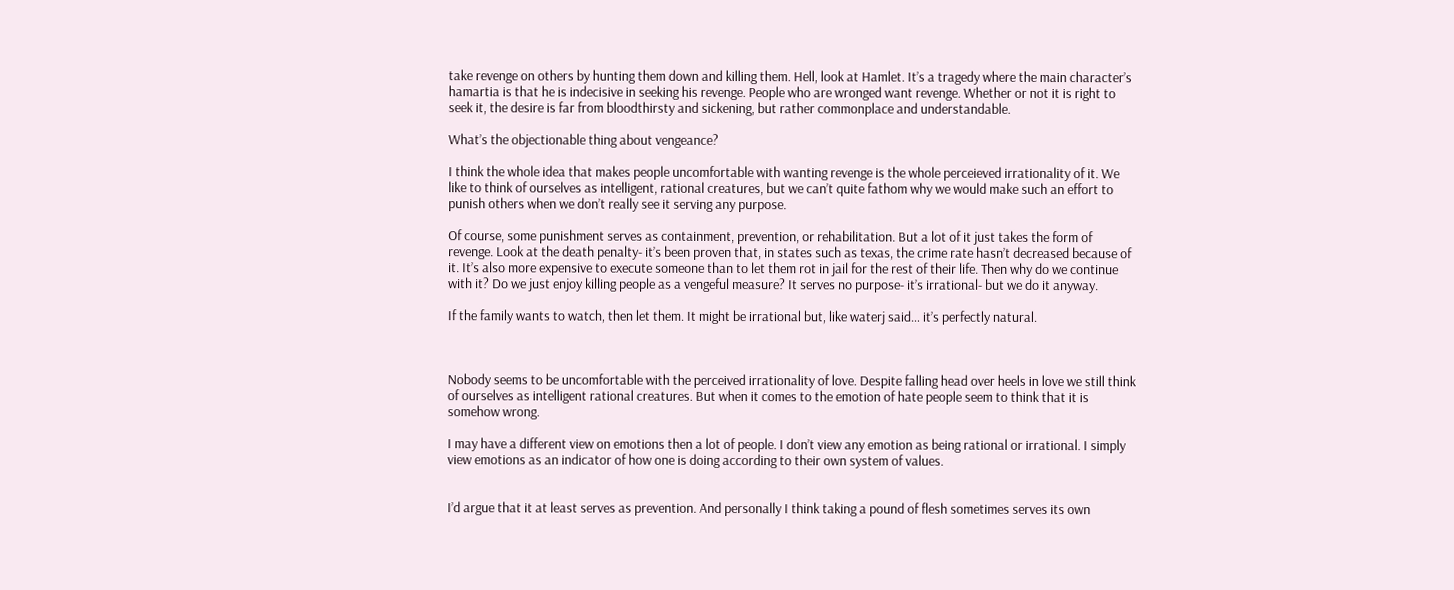take revenge on others by hunting them down and killing them. Hell, look at Hamlet. It’s a tragedy where the main character’s hamartia is that he is indecisive in seeking his revenge. People who are wronged want revenge. Whether or not it is right to seek it, the desire is far from bloodthirsty and sickening, but rather commonplace and understandable.

What’s the objectionable thing about vengeance?

I think the whole idea that makes people uncomfortable with wanting revenge is the whole perceieved irrationality of it. We like to think of ourselves as intelligent, rational creatures, but we can’t quite fathom why we would make such an effort to punish others when we don’t really see it serving any purpose.

Of course, some punishment serves as containment, prevention, or rehabilitation. But a lot of it just takes the form of revenge. Look at the death penalty- it’s been proven that, in states such as texas, the crime rate hasn’t decreased because of it. It’s also more expensive to execute someone than to let them rot in jail for the rest of their life. Then why do we continue with it? Do we just enjoy killing people as a vengeful measure? It serves no purpose- it’s irrational- but we do it anyway.

If the family wants to watch, then let them. It might be irrational but, like waterj said… it’s perfectly natural.



Nobody seems to be uncomfortable with the perceived irrationality of love. Despite falling head over heels in love we still think of ourselves as intelligent rational creatures. But when it comes to the emotion of hate people seem to think that it is somehow wrong.

I may have a different view on emotions then a lot of people. I don’t view any emotion as being rational or irrational. I simply view emotions as an indicator of how one is doing according to their own system of values.


I’d argue that it at least serves as prevention. And personally I think taking a pound of flesh sometimes serves its own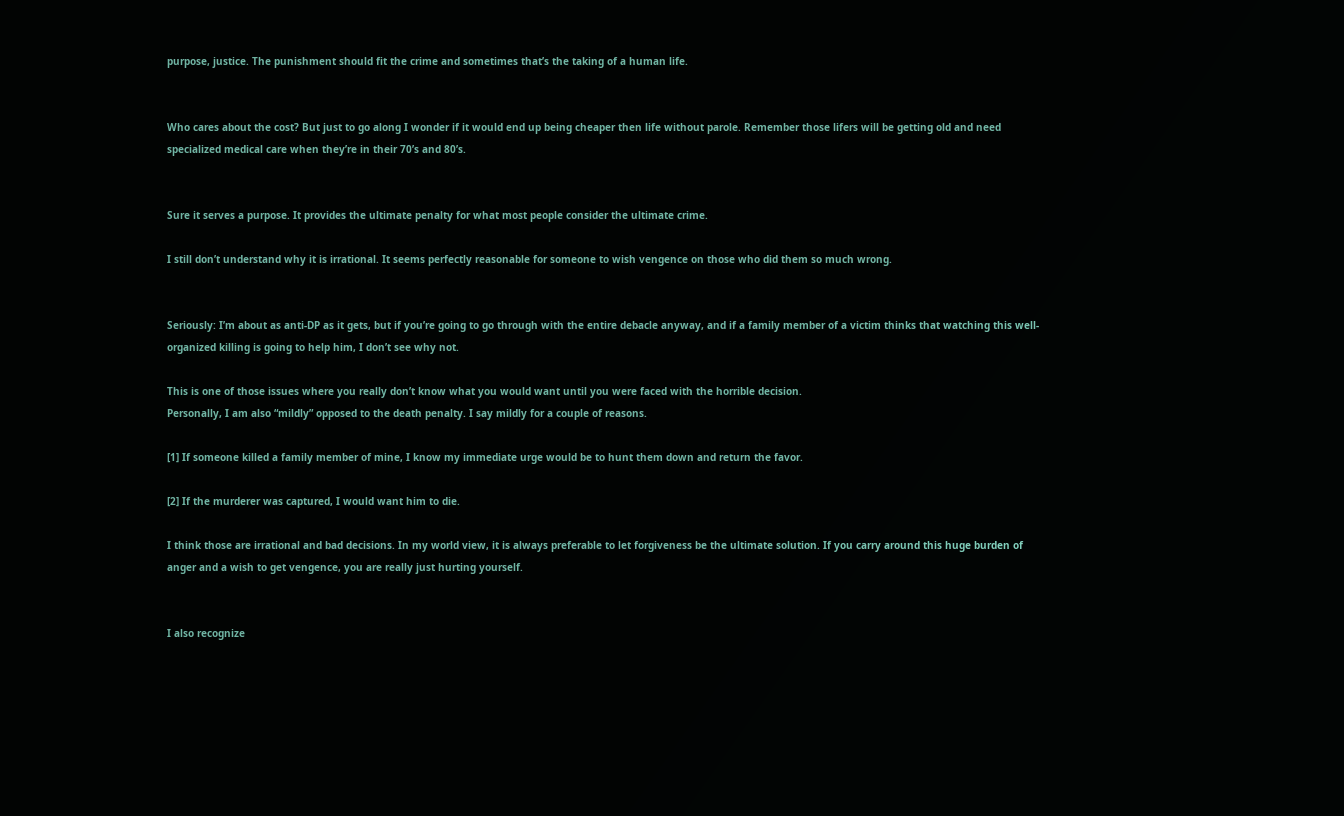purpose, justice. The punishment should fit the crime and sometimes that’s the taking of a human life.


Who cares about the cost? But just to go along I wonder if it would end up being cheaper then life without parole. Remember those lifers will be getting old and need specialized medical care when they’re in their 70’s and 80’s.


Sure it serves a purpose. It provides the ultimate penalty for what most people consider the ultimate crime.

I still don’t understand why it is irrational. It seems perfectly reasonable for someone to wish vengence on those who did them so much wrong.


Seriously: I’m about as anti-DP as it gets, but if you’re going to go through with the entire debacle anyway, and if a family member of a victim thinks that watching this well-organized killing is going to help him, I don’t see why not.

This is one of those issues where you really don’t know what you would want until you were faced with the horrible decision.
Personally, I am also “mildly” opposed to the death penalty. I say mildly for a couple of reasons.

[1] If someone killed a family member of mine, I know my immediate urge would be to hunt them down and return the favor.

[2] If the murderer was captured, I would want him to die.

I think those are irrational and bad decisions. In my world view, it is always preferable to let forgiveness be the ultimate solution. If you carry around this huge burden of anger and a wish to get vengence, you are really just hurting yourself.


I also recognize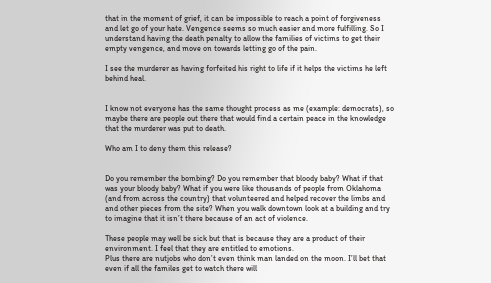that in the moment of grief, it can be impossible to reach a point of forgiveness and let go of your hate. Vengence seems so much easier and more fulfilling. So I understand having the death penalty to allow the families of victims to get their empty vengence, and move on towards letting go of the pain.

I see the murderer as having forfeited his right to life if it helps the victims he left behind heal.


I know not everyone has the same thought process as me (example: democrats), so maybe there are people out there that would find a certain peace in the knowledge that the murderer was put to death.

Who am I to deny them this release?


Do you remember the bombing? Do you remember that bloody baby? What if that was your bloody baby? What if you were like thousands of people from Oklahoma (and from across the country) that volunteered and helped recover the limbs and and other pieces from the site? When you walk downtown look at a building and try to imagine that it isn’t there because of an act of violence.

These people may well be sick but that is because they are a product of their environment. I feel that they are entitled to emotions.
Plus there are nutjobs who don’t even think man landed on the moon. I’ll bet that even if all the familes get to watch there will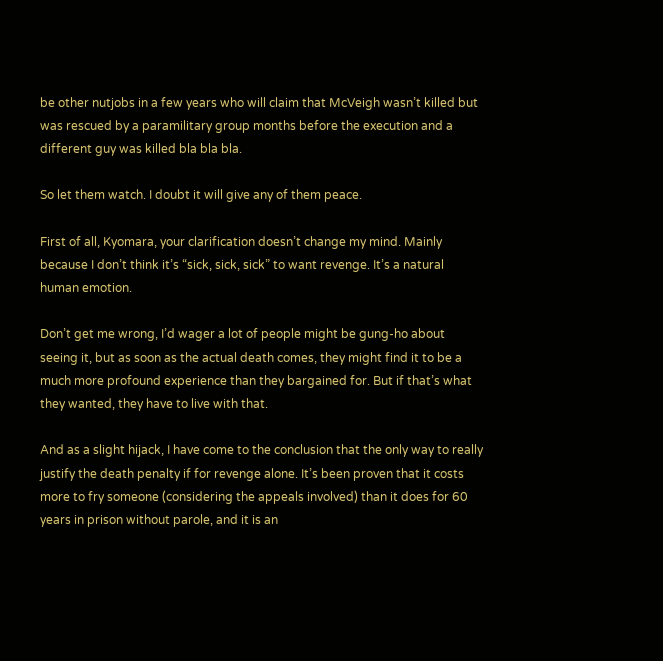be other nutjobs in a few years who will claim that McVeigh wasn’t killed but was rescued by a paramilitary group months before the execution and a different guy was killed bla bla bla.

So let them watch. I doubt it will give any of them peace.

First of all, Kyomara, your clarification doesn’t change my mind. Mainly because I don’t think it’s “sick, sick, sick” to want revenge. It’s a natural human emotion.

Don’t get me wrong, I’d wager a lot of people might be gung-ho about seeing it, but as soon as the actual death comes, they might find it to be a much more profound experience than they bargained for. But if that’s what they wanted, they have to live with that.

And as a slight hijack, I have come to the conclusion that the only way to really justify the death penalty if for revenge alone. It’s been proven that it costs more to fry someone (considering the appeals involved) than it does for 60 years in prison without parole, and it is an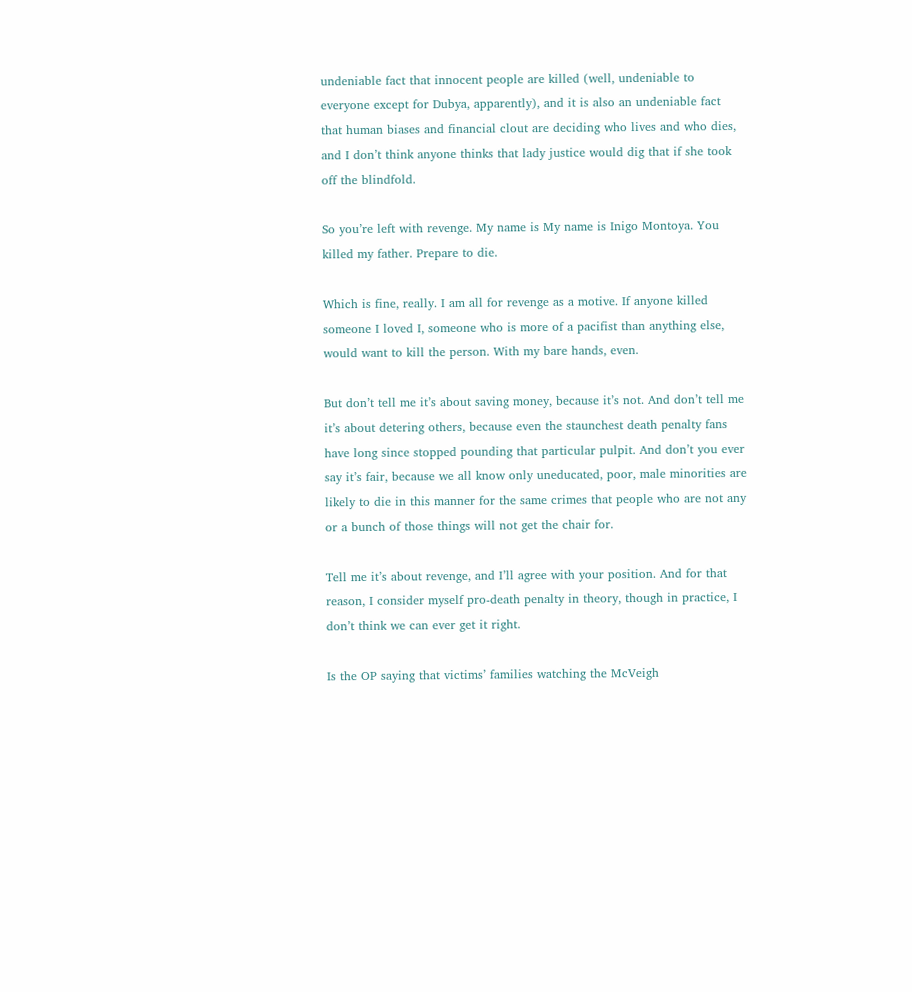undeniable fact that innocent people are killed (well, undeniable to everyone except for Dubya, apparently), and it is also an undeniable fact that human biases and financial clout are deciding who lives and who dies, and I don’t think anyone thinks that lady justice would dig that if she took off the blindfold.

So you’re left with revenge. My name is My name is Inigo Montoya. You killed my father. Prepare to die.

Which is fine, really. I am all for revenge as a motive. If anyone killed someone I loved I, someone who is more of a pacifist than anything else, would want to kill the person. With my bare hands, even.

But don’t tell me it’s about saving money, because it’s not. And don’t tell me it’s about detering others, because even the staunchest death penalty fans have long since stopped pounding that particular pulpit. And don’t you ever say it’s fair, because we all know only uneducated, poor, male minorities are likely to die in this manner for the same crimes that people who are not any or a bunch of those things will not get the chair for.

Tell me it’s about revenge, and I’ll agree with your position. And for that reason, I consider myself pro-death penalty in theory, though in practice, I don’t think we can ever get it right.

Is the OP saying that victims’ families watching the McVeigh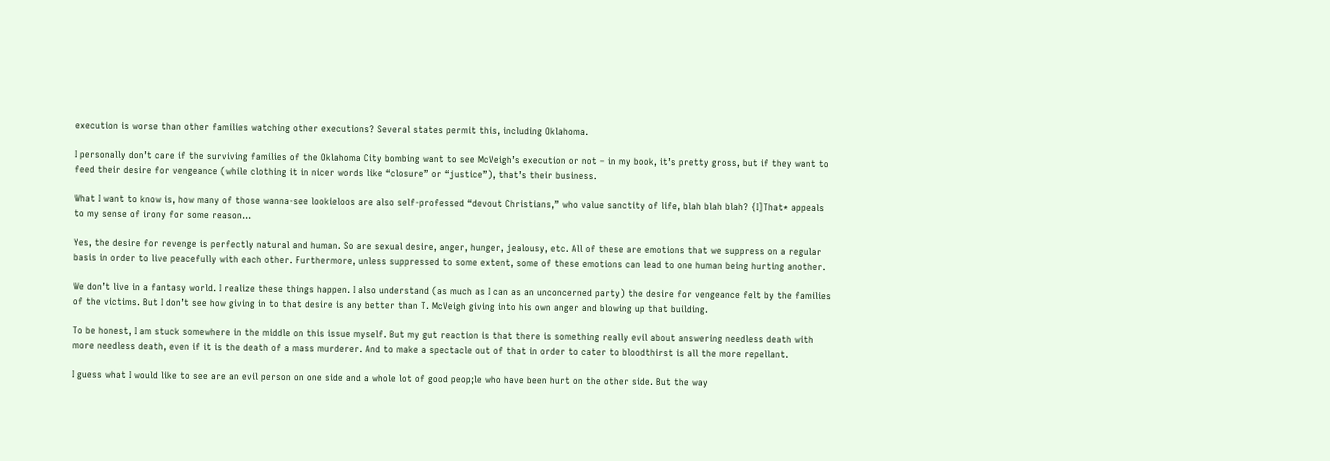execution is worse than other families watching other executions? Several states permit this, including Oklahoma.

I personally don’t care if the surviving families of the Oklahoma City bombing want to see McVeigh’s execution or not – in my book, it’s pretty gross, but if they want to feed their desire for vengeance (while clothing it in nicer words like “closure” or “justice”), that’s their business.

What I want to know is, how many of those wanna-see lookieloos are also self-professed “devout Christians,” who value sanctity of life, blah blah blah? {I]That* appeals to my sense of irony for some reason…

Yes, the desire for revenge is perfectly natural and human. So are sexual desire, anger, hunger, jealousy, etc. All of these are emotions that we suppress on a regular basis in order to live peacefully with each other. Furthermore, unless suppressed to some extent, some of these emotions can lead to one human being hurting another.

We don’t live in a fantasy world. I realize these things happen. I also understand (as much as I can as an unconcerned party) the desire for vengeance felt by the families of the victims. But I don’t see how giving in to that desire is any better than T. McVeigh giving into his own anger and blowing up that building.

To be honest, I am stuck somewhere in the middle on this issue myself. But my gut reaction is that there is something really evil about answering needless death with more needless death, even if it is the death of a mass murderer. And to make a spectacle out of that in order to cater to bloodthirst is all the more repellant.

I guess what I would like to see are an evil person on one side and a whole lot of good peop;le who have been hurt on the other side. But the way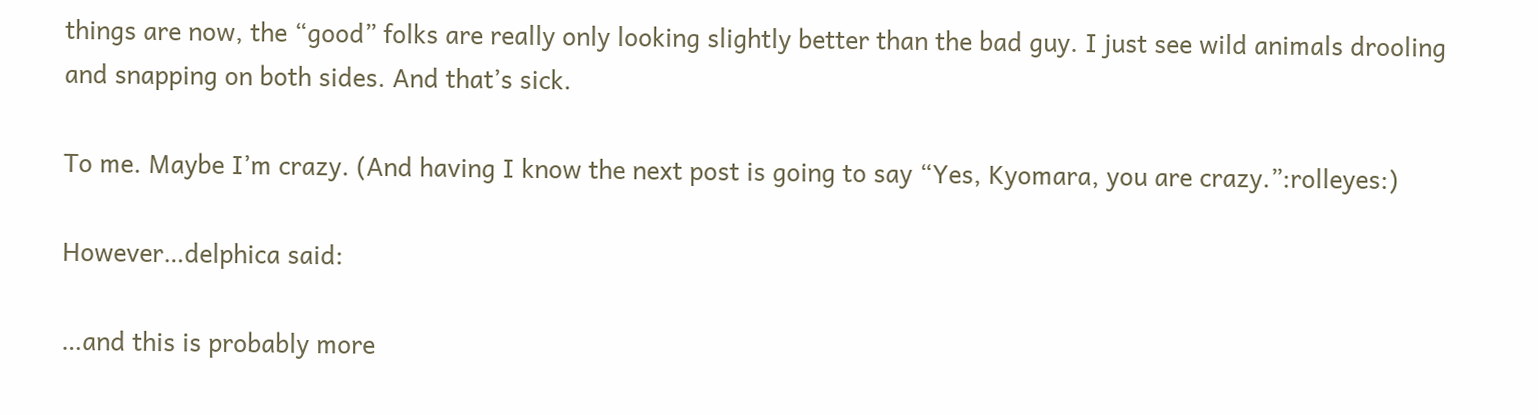things are now, the “good” folks are really only looking slightly better than the bad guy. I just see wild animals drooling and snapping on both sides. And that’s sick.

To me. Maybe I’m crazy. (And having I know the next post is going to say “Yes, Kyomara, you are crazy.”:rolleyes:)

However…delphica said:

…and this is probably more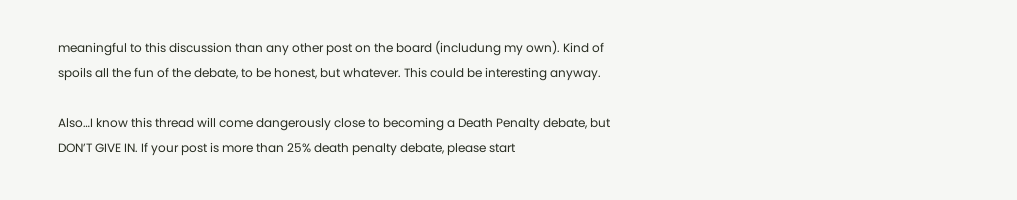meaningful to this discussion than any other post on the board (includung my own). Kind of spoils all the fun of the debate, to be honest, but whatever. This could be interesting anyway.

Also…I know this thread will come dangerously close to becoming a Death Penalty debate, but DON’T GIVE IN. If your post is more than 25% death penalty debate, please start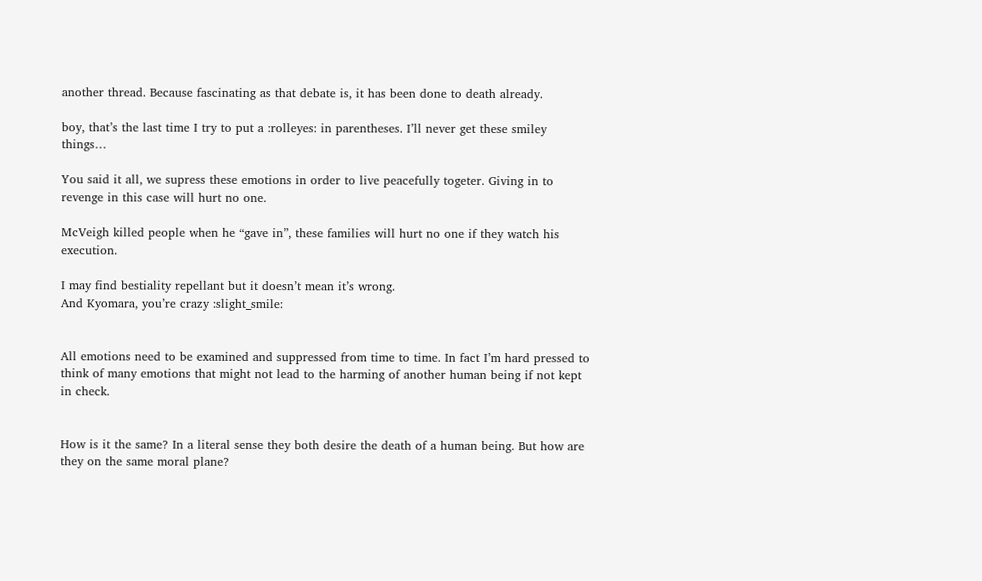another thread. Because fascinating as that debate is, it has been done to death already.

boy, that’s the last time I try to put a :rolleyes: in parentheses. I’ll never get these smiley things…

You said it all, we supress these emotions in order to live peacefully togeter. Giving in to revenge in this case will hurt no one.

McVeigh killed people when he “gave in”, these families will hurt no one if they watch his execution.

I may find bestiality repellant but it doesn’t mean it’s wrong.
And Kyomara, you’re crazy :slight_smile:


All emotions need to be examined and suppressed from time to time. In fact I’m hard pressed to think of many emotions that might not lead to the harming of another human being if not kept in check.


How is it the same? In a literal sense they both desire the death of a human being. But how are they on the same moral plane?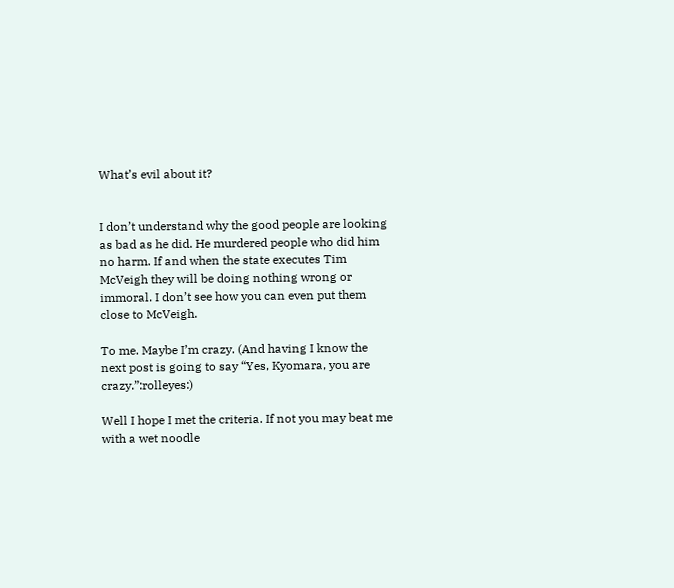What’s evil about it?


I don’t understand why the good people are looking as bad as he did. He murdered people who did him no harm. If and when the state executes Tim McVeigh they will be doing nothing wrong or immoral. I don’t see how you can even put them close to McVeigh.

To me. Maybe I’m crazy. (And having I know the next post is going to say “Yes, Kyomara, you are crazy.”:rolleyes:)

Well I hope I met the criteria. If not you may beat me with a wet noodle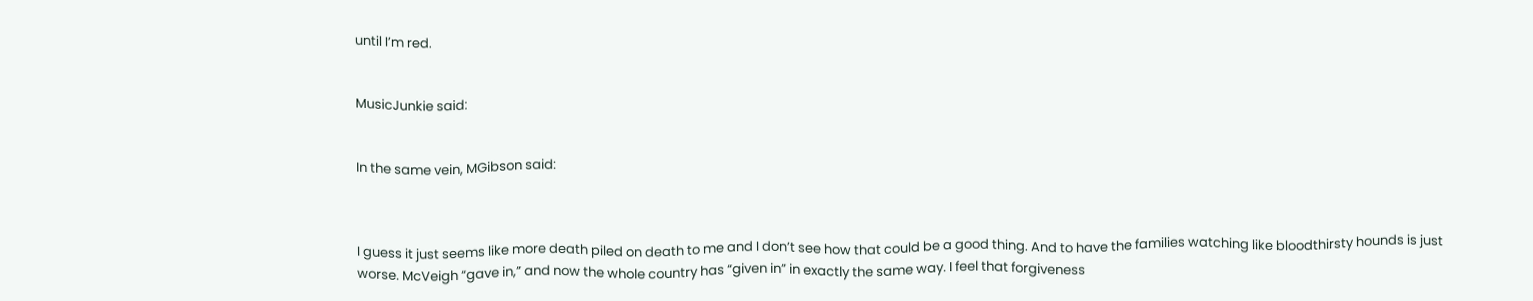until I’m red.


MusicJunkie said:


In the same vein, MGibson said:



I guess it just seems like more death piled on death to me and I don’t see how that could be a good thing. And to have the families watching like bloodthirsty hounds is just worse. McVeigh “gave in,” and now the whole country has “given in” in exactly the same way. I feel that forgiveness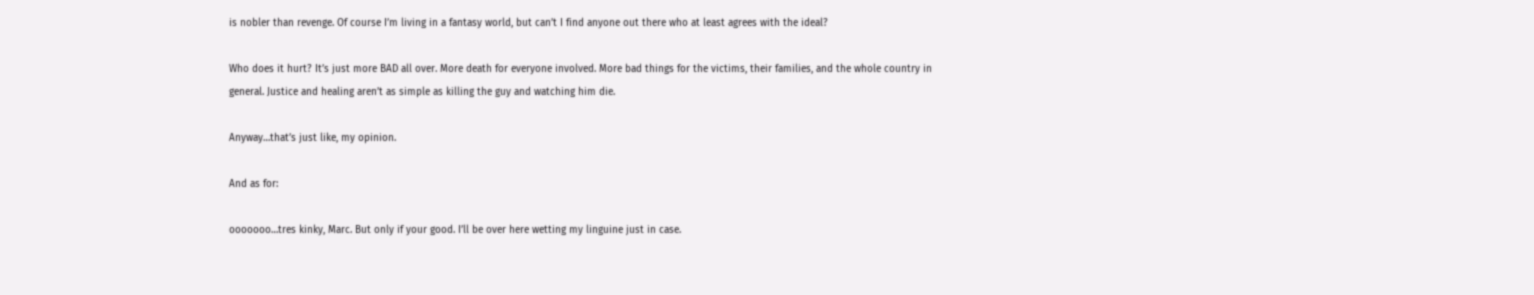is nobler than revenge. Of course I’m living in a fantasy world, but can’t I find anyone out there who at least agrees with the ideal?

Who does it hurt? It’s just more BAD all over. More death for everyone involved. More bad things for the victims, their families, and the whole country in general. Justice and healing aren’t as simple as killing the guy and watching him die.

Anyway…that’s just like, my opinion.

And as for:

ooooooo…tres kinky, Marc. But only if your good. I’ll be over here wetting my linguine just in case.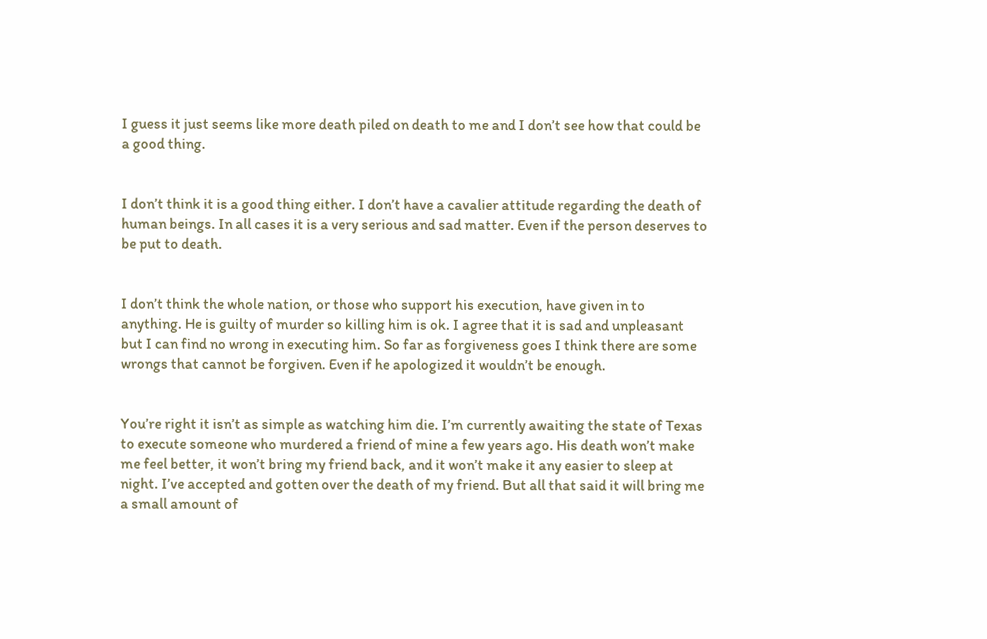I guess it just seems like more death piled on death to me and I don’t see how that could be a good thing.


I don’t think it is a good thing either. I don’t have a cavalier attitude regarding the death of human beings. In all cases it is a very serious and sad matter. Even if the person deserves to be put to death.


I don’t think the whole nation, or those who support his execution, have given in to anything. He is guilty of murder so killing him is ok. I agree that it is sad and unpleasant but I can find no wrong in executing him. So far as forgiveness goes I think there are some wrongs that cannot be forgiven. Even if he apologized it wouldn’t be enough.


You’re right it isn’t as simple as watching him die. I’m currently awaiting the state of Texas to execute someone who murdered a friend of mine a few years ago. His death won’t make me feel better, it won’t bring my friend back, and it won’t make it any easier to sleep at night. I’ve accepted and gotten over the death of my friend. But all that said it will bring me a small amount of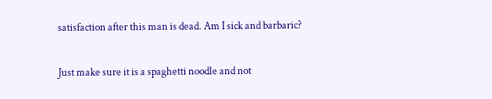satisfaction after this man is dead. Am I sick and barbaric?

Just make sure it is a spaghetti noodle and not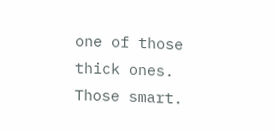one of those thick ones. Those smart.